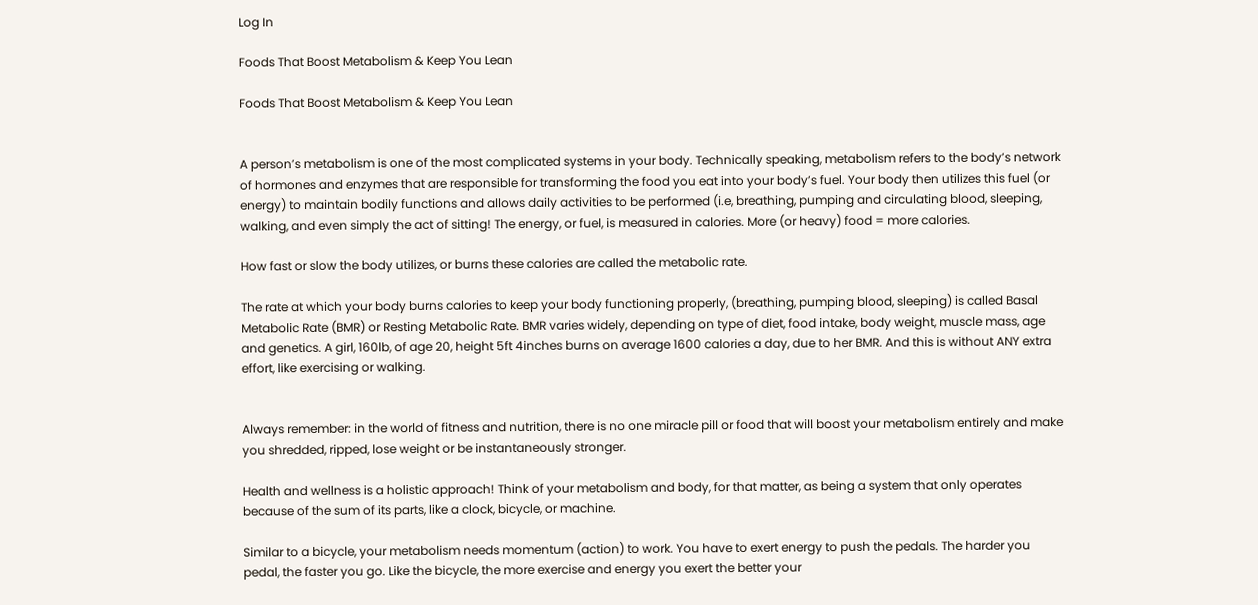Log In

Foods That Boost Metabolism & Keep You Lean

Foods That Boost Metabolism & Keep You Lean


A person’s metabolism is one of the most complicated systems in your body. Technically speaking, metabolism refers to the body’s network of hormones and enzymes that are responsible for transforming the food you eat into your body’s fuel. Your body then utilizes this fuel (or energy) to maintain bodily functions and allows daily activities to be performed (i.e, breathing, pumping and circulating blood, sleeping, walking, and even simply the act of sitting! The energy, or fuel, is measured in calories. More (or heavy) food = more calories.

How fast or slow the body utilizes, or burns these calories are called the metabolic rate.

The rate at which your body burns calories to keep your body functioning properly, (breathing, pumping blood, sleeping) is called Basal Metabolic Rate (BMR) or Resting Metabolic Rate. BMR varies widely, depending on type of diet, food intake, body weight, muscle mass, age and genetics. A girl, 160lb, of age 20, height 5ft 4inches burns on average 1600 calories a day, due to her BMR. And this is without ANY extra effort, like exercising or walking.


Always remember: in the world of fitness and nutrition, there is no one miracle pill or food that will boost your metabolism entirely and make you shredded, ripped, lose weight or be instantaneously stronger.

Health and wellness is a holistic approach! Think of your metabolism and body, for that matter, as being a system that only operates because of the sum of its parts, like a clock, bicycle, or machine.

Similar to a bicycle, your metabolism needs momentum (action) to work. You have to exert energy to push the pedals. The harder you pedal, the faster you go. Like the bicycle, the more exercise and energy you exert the better your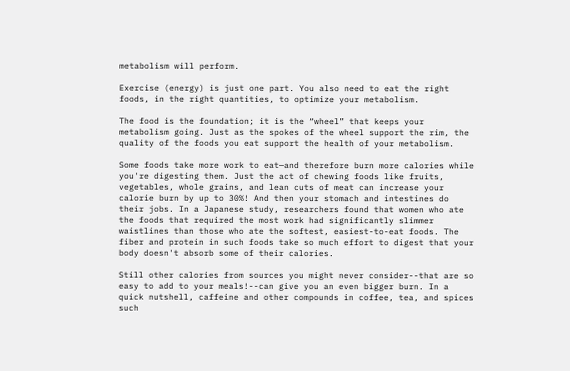metabolism will perform.

Exercise (energy) is just one part. You also need to eat the right foods, in the right quantities, to optimize your metabolism.

The food is the foundation; it is the “wheel” that keeps your metabolism going. Just as the spokes of the wheel support the rim, the quality of the foods you eat support the health of your metabolism.

Some foods take more work to eat—and therefore burn more calories while you're digesting them. Just the act of chewing foods like fruits, vegetables, whole grains, and lean cuts of meat can increase your calorie burn by up to 30%! And then your stomach and intestines do their jobs. In a Japanese study, researchers found that women who ate the foods that required the most work had significantly slimmer waistlines than those who ate the softest, easiest-to-eat foods. The fiber and protein in such foods take so much effort to digest that your body doesn't absorb some of their calories.

Still other calories from sources you might never consider--that are so easy to add to your meals!--can give you an even bigger burn. In a quick nutshell, caffeine and other compounds in coffee, tea, and spices such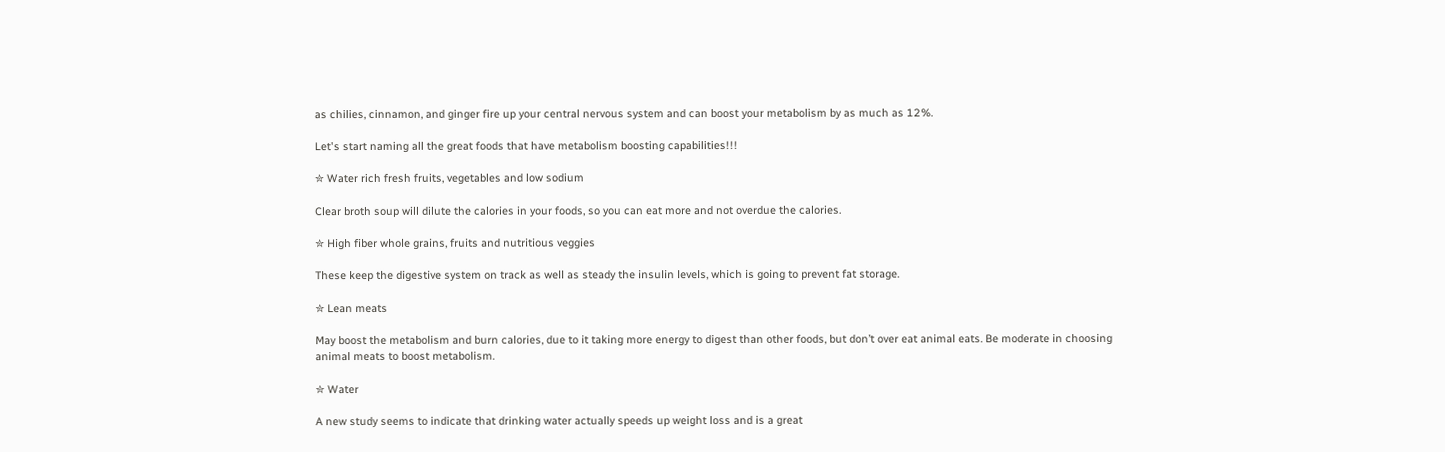as chilies, cinnamon, and ginger fire up your central nervous system and can boost your metabolism by as much as 12%.

Let's start naming all the great foods that have metabolism boosting capabilities!!!

✮ Water rich fresh fruits, vegetables and low sodium

Clear broth soup will dilute the calories in your foods, so you can eat more and not overdue the calories.

✮ High fiber whole grains, fruits and nutritious veggies

These keep the digestive system on track as well as steady the insulin levels, which is going to prevent fat storage.

✮ Lean meats

May boost the metabolism and burn calories, due to it taking more energy to digest than other foods, but don’t over eat animal eats. Be moderate in choosing animal meats to boost metabolism.

✮ Water

A new study seems to indicate that drinking water actually speeds up weight loss and is a great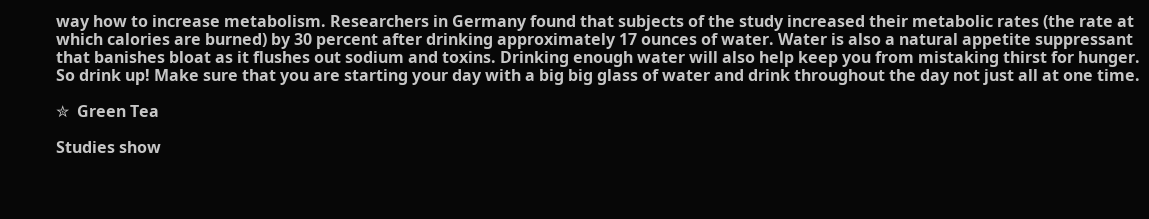way how to increase metabolism. Researchers in Germany found that subjects of the study increased their metabolic rates (the rate at which calories are burned) by 30 percent after drinking approximately 17 ounces of water. Water is also a natural appetite suppressant that banishes bloat as it flushes out sodium and toxins. Drinking enough water will also help keep you from mistaking thirst for hunger. So drink up! Make sure that you are starting your day with a big big glass of water and drink throughout the day not just all at one time.

✮  Green Tea

Studies show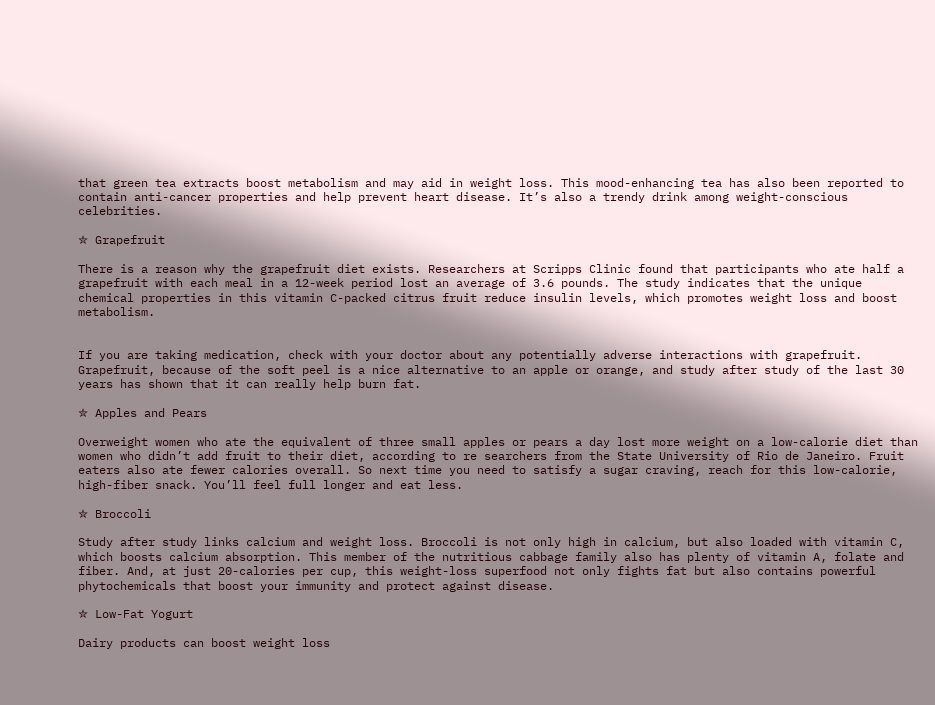that green tea extracts boost metabolism and may aid in weight loss. This mood-enhancing tea has also been reported to contain anti-cancer properties and help prevent heart disease. It’s also a trendy drink among weight-conscious celebrities.

✮ Grapefruit

There is a reason why the grapefruit diet exists. Researchers at Scripps Clinic found that participants who ate half a grapefruit with each meal in a 12-week period lost an average of 3.6 pounds. The study indicates that the unique chemical properties in this vitamin C-packed citrus fruit reduce insulin levels, which promotes weight loss and boost metabolism.


If you are taking medication, check with your doctor about any potentially adverse interactions with grapefruit. Grapefruit, because of the soft peel is a nice alternative to an apple or orange, and study after study of the last 30 years has shown that it can really help burn fat.

✮ Apples and Pears

Overweight women who ate the equivalent of three small apples or pears a day lost more weight on a low-calorie diet than women who didn’t add fruit to their diet, according to re searchers from the State University of Rio de Janeiro. Fruit eaters also ate fewer calories overall. So next time you need to satisfy a sugar craving, reach for this low-calorie, high-fiber snack. You’ll feel full longer and eat less.

✮ Broccoli

Study after study links calcium and weight loss. Broccoli is not only high in calcium, but also loaded with vitamin C, which boosts calcium absorption. This member of the nutritious cabbage family also has plenty of vitamin A, folate and fiber. And, at just 20-calories per cup, this weight-loss superfood not only fights fat but also contains powerful phytochemicals that boost your immunity and protect against disease.

✮ Low-Fat Yogurt

Dairy products can boost weight loss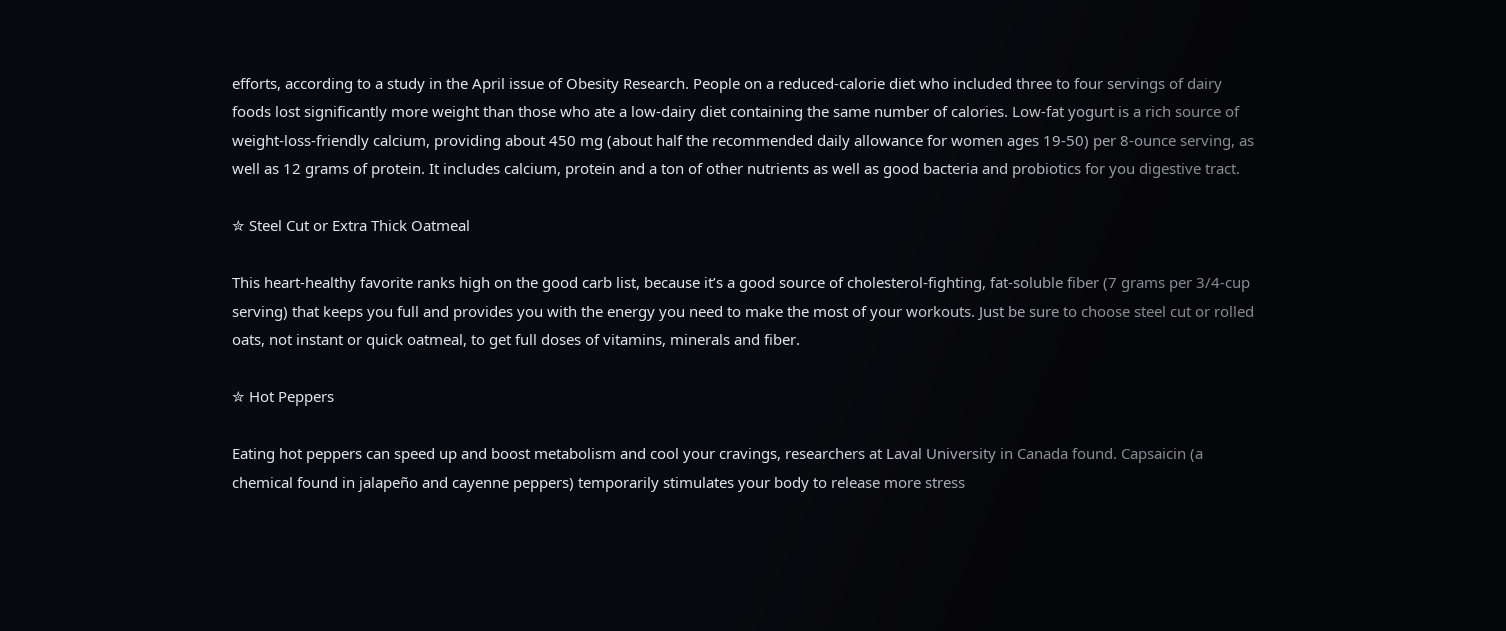efforts, according to a study in the April issue of Obesity Research. People on a reduced-calorie diet who included three to four servings of dairy foods lost significantly more weight than those who ate a low-dairy diet containing the same number of calories. Low-fat yogurt is a rich source of weight-loss-friendly calcium, providing about 450 mg (about half the recommended daily allowance for women ages 19-50) per 8-ounce serving, as well as 12 grams of protein. It includes calcium, protein and a ton of other nutrients as well as good bacteria and probiotics for you digestive tract.

✮ Steel Cut or Extra Thick Oatmeal

This heart-healthy favorite ranks high on the good carb list, because it’s a good source of cholesterol-fighting, fat-soluble fiber (7 grams per 3/4-cup serving) that keeps you full and provides you with the energy you need to make the most of your workouts. Just be sure to choose steel cut or rolled oats, not instant or quick oatmeal, to get full doses of vitamins, minerals and fiber.

✮ Hot Peppers

Eating hot peppers can speed up and boost metabolism and cool your cravings, researchers at Laval University in Canada found. Capsaicin (a chemical found in jalapeño and cayenne peppers) temporarily stimulates your body to release more stress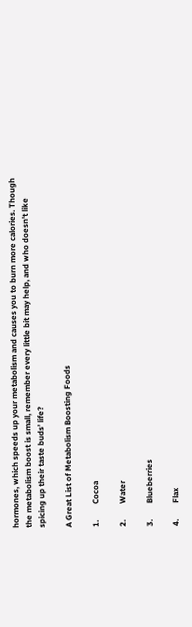hormones, which speeds up your metabolism and causes you to burn more calories. Though the metabolism boost is small, remember every little bit may help, and who doesn't like spicing up their taste buds’ life?

A Great List of Metabolism Boosting Foods

1.        Cocoa

2.        Water

3.        Blueberries

4.        Flax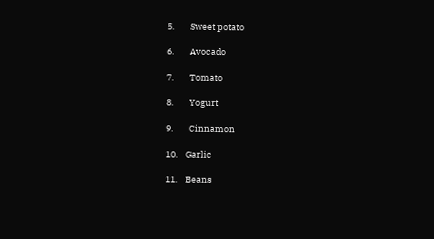5.        Sweet potato

6.        Avocado

7.        Tomato

8.        Yogurt

9.        Cinnamon

10.    Garlic

11.    Beans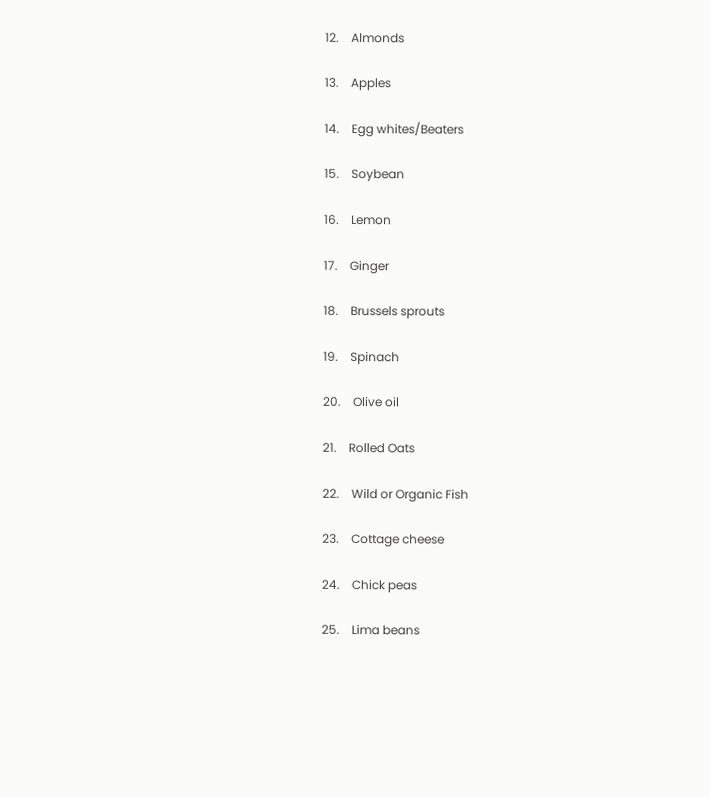12.    Almonds

13.    Apples

14.    Egg whites/Beaters

15.    Soybean

16.    Lemon

17.    Ginger

18.    Brussels sprouts

19.    Spinach

20.    Olive oil

21.    Rolled Oats

22.    Wild or Organic Fish

23.    Cottage cheese

24.    Chick peas

25.    Lima beans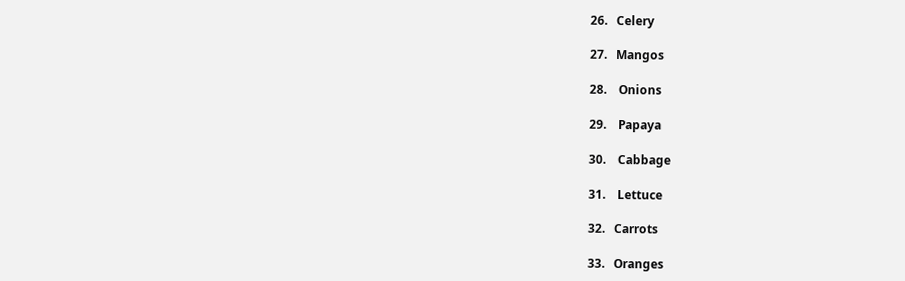26.   Celery

27.   Mangos

28.    Onions

29.    Papaya

30.    Cabbage

31.    Lettuce

32.   Carrots

33.   Oranges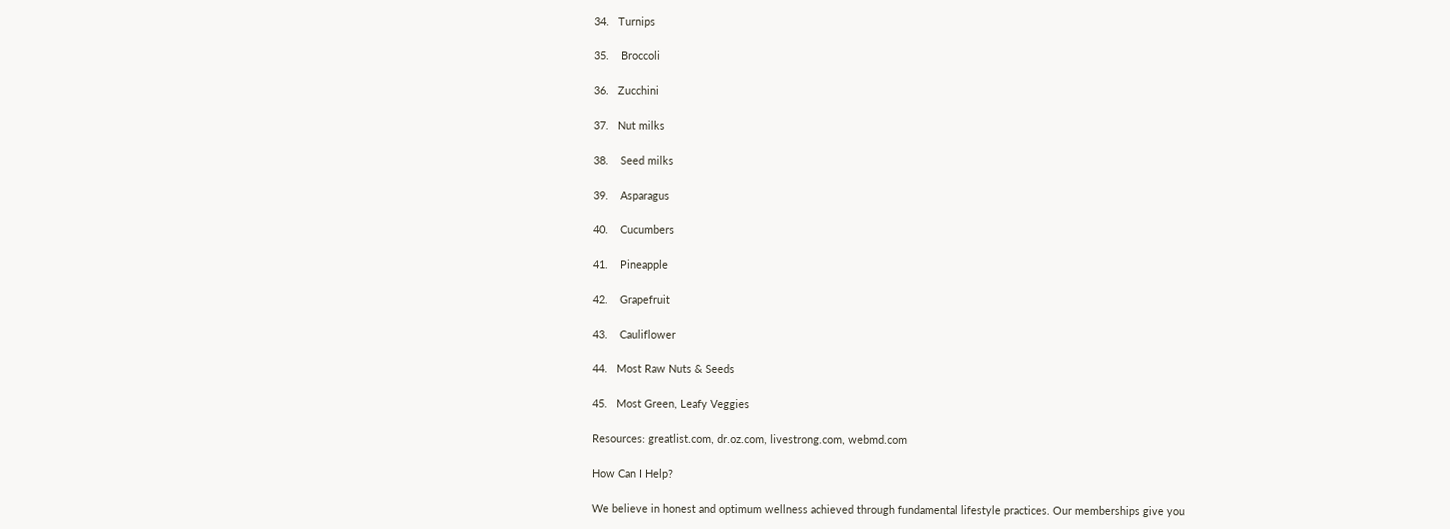34.   Turnips

35.    Broccoli

36.   Zucchini

37.   Nut milks

38.    Seed milks

39.    Asparagus

40.    Cucumbers

41.    Pineapple

42.    Grapefruit

43.    Cauliflower

44.   Most Raw Nuts & Seeds

45.   Most Green, Leafy Veggies

Resources: greatlist.com, dr.oz.com, livestrong.com, webmd.com

How Can I Help?

We believe in honest and optimum wellness achieved through fundamental lifestyle practices. Our memberships give you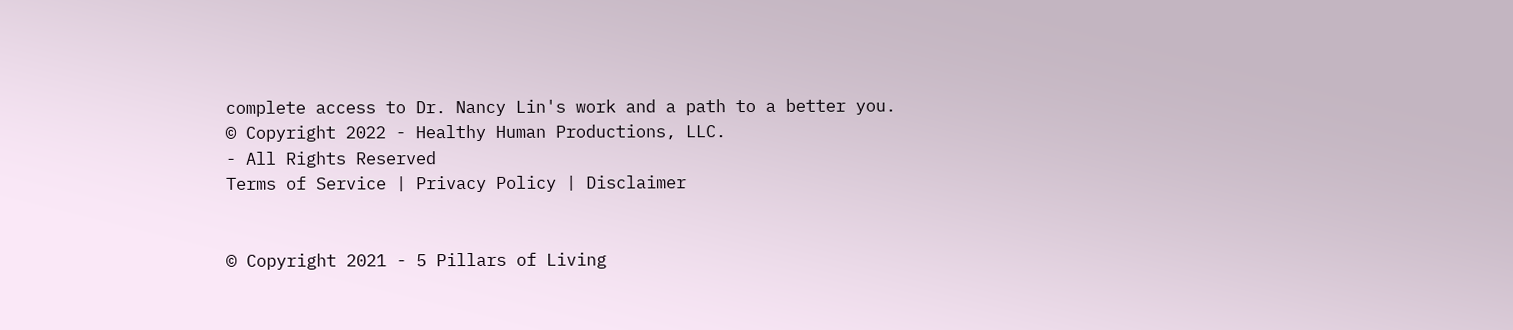complete access to Dr. Nancy Lin's work and a path to a better you.
© Copyright 2022 - Healthy Human Productions, LLC.
- All Rights Reserved
Terms of Service | Privacy Policy | Disclaimer


© Copyright 2021 - 5 Pillars of Living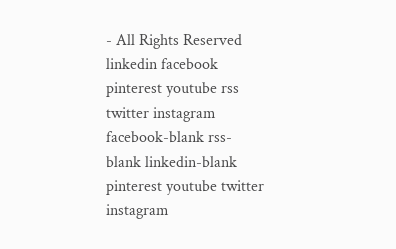- All Rights Reserved
linkedin facebook pinterest youtube rss twitter instagram facebook-blank rss-blank linkedin-blank pinterest youtube twitter instagram